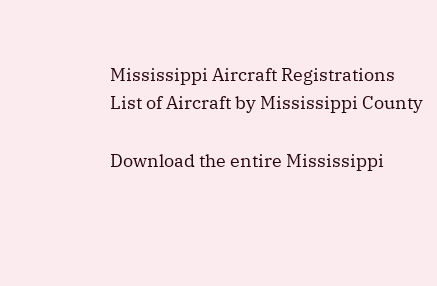Mississippi Aircraft Registrations
List of Aircraft by Mississippi County

Download the entire Mississippi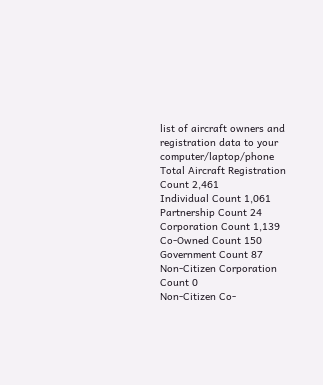list of aircraft owners and registration data to your computer/laptop/phone
Total Aircraft Registration Count 2,461
Individual Count 1,061
Partnership Count 24
Corporation Count 1,139
Co-Owned Count 150
Government Count 87
Non-Citizen Corporation Count 0
Non-Citizen Co-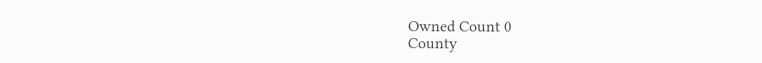Owned Count 0
County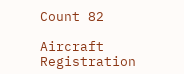Count 82

Aircraft Registration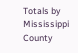Totals by Mississippi County